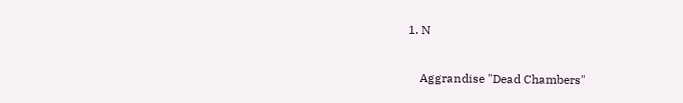1. N

    Aggrandise "Dead Chambers"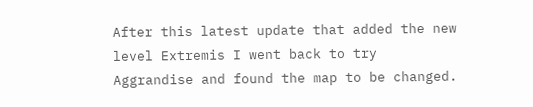After this latest update that added the new level Extremis I went back to try Aggrandise and found the map to be changed.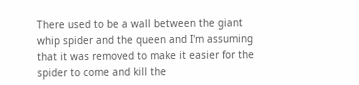There used to be a wall between the giant whip spider and the queen and I'm assuming that it was removed to make it easier for the spider to come and kill the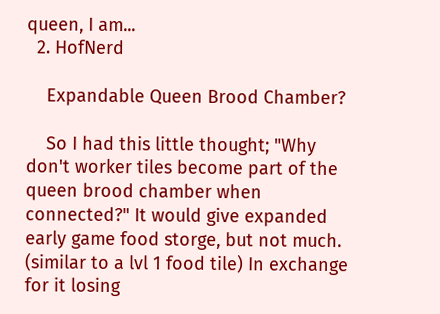queen, I am...
  2. HofNerd

    Expandable Queen Brood Chamber?

    So I had this little thought; "Why don't worker tiles become part of the queen brood chamber when connected?" It would give expanded early game food storge, but not much. (similar to a lvl 1 food tile) In exchange for it losing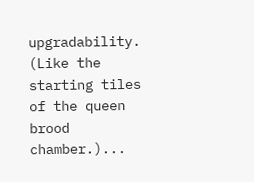upgradability. (Like the starting tiles of the queen brood chamber.)...